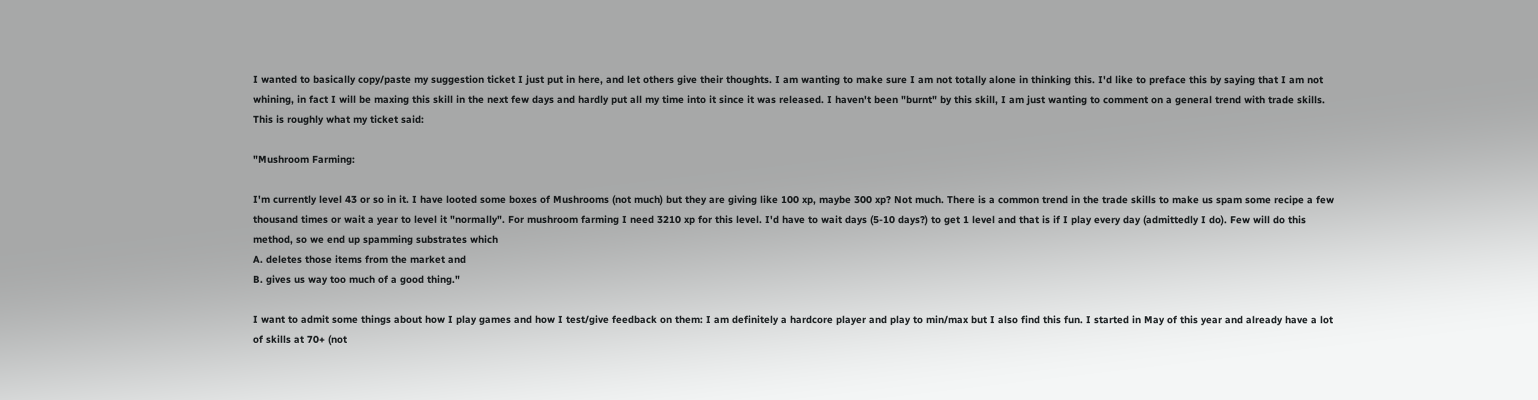I wanted to basically copy/paste my suggestion ticket I just put in here, and let others give their thoughts. I am wanting to make sure I am not totally alone in thinking this. I'd like to preface this by saying that I am not whining, in fact I will be maxing this skill in the next few days and hardly put all my time into it since it was released. I haven't been "burnt" by this skill, I am just wanting to comment on a general trend with trade skills. This is roughly what my ticket said:

"Mushroom Farming:

I'm currently level 43 or so in it. I have looted some boxes of Mushrooms (not much) but they are giving like 100 xp, maybe 300 xp? Not much. There is a common trend in the trade skills to make us spam some recipe a few thousand times or wait a year to level it "normally". For mushroom farming I need 3210 xp for this level. I'd have to wait days (5-10 days?) to get 1 level and that is if I play every day (admittedly I do). Few will do this method, so we end up spamming substrates which
A. deletes those items from the market and
B. gives us way too much of a good thing."

I want to admit some things about how I play games and how I test/give feedback on them: I am definitely a hardcore player and play to min/max but I also find this fun. I started in May of this year and already have a lot of skills at 70+ (not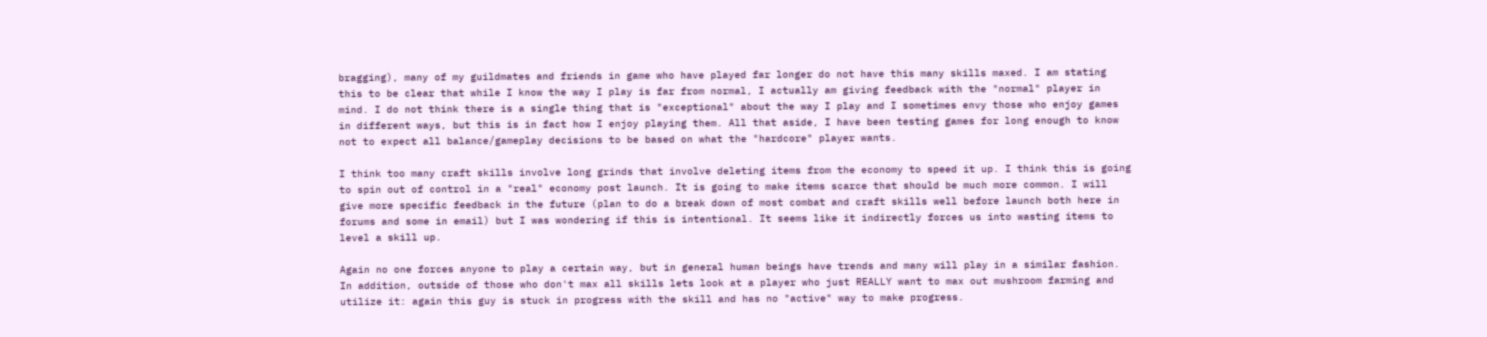bragging), many of my guildmates and friends in game who have played far longer do not have this many skills maxed. I am stating this to be clear that while I know the way I play is far from normal, I actually am giving feedback with the "normal" player in mind. I do not think there is a single thing that is "exceptional" about the way I play and I sometimes envy those who enjoy games in different ways, but this is in fact how I enjoy playing them. All that aside, I have been testing games for long enough to know not to expect all balance/gameplay decisions to be based on what the "hardcore" player wants.

I think too many craft skills involve long grinds that involve deleting items from the economy to speed it up. I think this is going to spin out of control in a "real" economy post launch. It is going to make items scarce that should be much more common. I will give more specific feedback in the future (plan to do a break down of most combat and craft skills well before launch both here in forums and some in email) but I was wondering if this is intentional. It seems like it indirectly forces us into wasting items to level a skill up.

Again no one forces anyone to play a certain way, but in general human beings have trends and many will play in a similar fashion. In addition, outside of those who don't max all skills lets look at a player who just REALLY want to max out mushroom farming and utilize it: again this guy is stuck in progress with the skill and has no "active" way to make progress.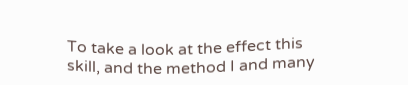To take a look at the effect this skill, and the method I and many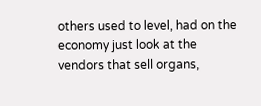others used to level, had on the economy just look at the vendors that sell organs,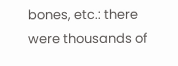bones, etc.: there were thousands of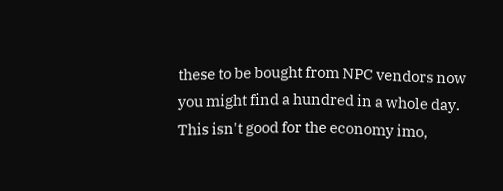these to be bought from NPC vendors now you might find a hundred in a whole day. This isn't good for the economy imo,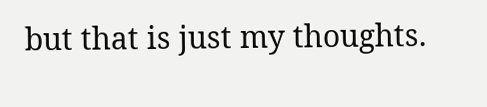but that is just my thoughts.